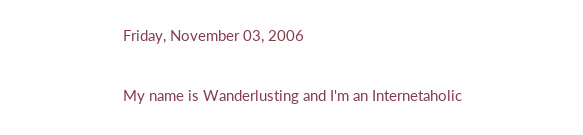Friday, November 03, 2006

My name is Wanderlusting and I'm an Internetaholic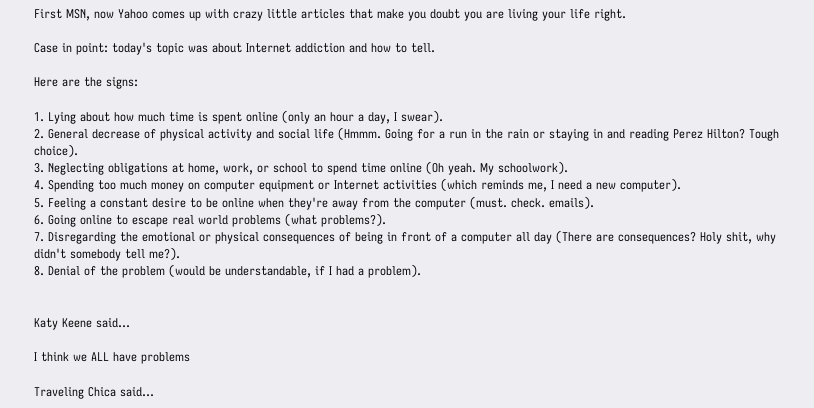First MSN, now Yahoo comes up with crazy little articles that make you doubt you are living your life right.

Case in point: today's topic was about Internet addiction and how to tell.

Here are the signs:

1. Lying about how much time is spent online (only an hour a day, I swear).
2. General decrease of physical activity and social life (Hmmm. Going for a run in the rain or staying in and reading Perez Hilton? Tough choice).
3. Neglecting obligations at home, work, or school to spend time online (Oh yeah. My schoolwork).
4. Spending too much money on computer equipment or Internet activities (which reminds me, I need a new computer).
5. Feeling a constant desire to be online when they're away from the computer (must. check. emails).
6. Going online to escape real world problems (what problems?).
7. Disregarding the emotional or physical consequences of being in front of a computer all day (There are consequences? Holy shit, why didn't somebody tell me?).
8. Denial of the problem (would be understandable, if I had a problem).


Katy Keene said...

I think we ALL have problems

Traveling Chica said...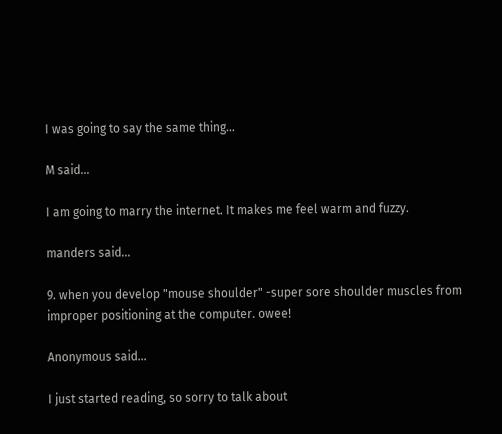I was going to say the same thing...

M said...

I am going to marry the internet. It makes me feel warm and fuzzy.

manders said...

9. when you develop "mouse shoulder" -super sore shoulder muscles from improper positioning at the computer. owee!

Anonymous said...

I just started reading, so sorry to talk about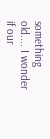something old.... I wonder if our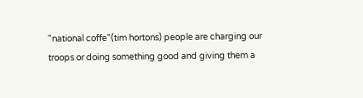"national coffe"(tim hortons) people are charging our troops or doing something good and giving them a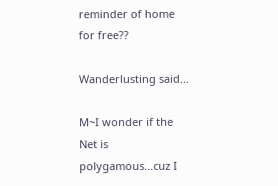reminder of home for free??

Wanderlusting said...

M~I wonder if the Net is polygamous...cuz I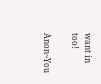want in too!

Anon~You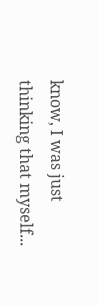know, I was just thinking that myself...